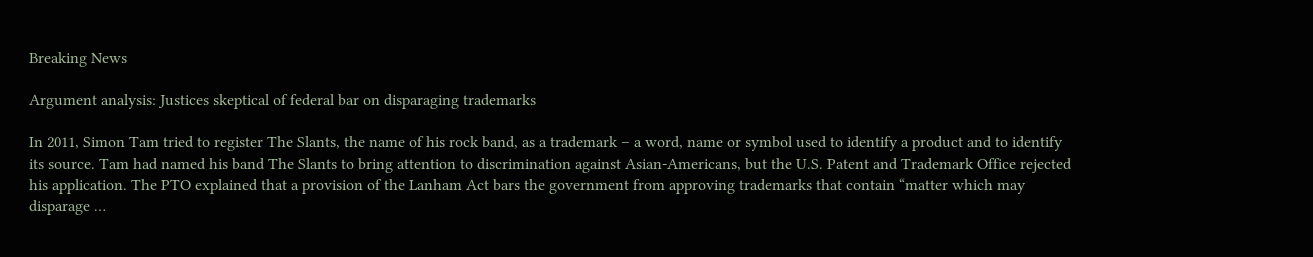Breaking News

Argument analysis: Justices skeptical of federal bar on disparaging trademarks

In 2011, Simon Tam tried to register The Slants, the name of his rock band, as a trademark – a word, name or symbol used to identify a product and to identify its source. Tam had named his band The Slants to bring attention to discrimination against Asian-Americans, but the U.S. Patent and Trademark Office rejected his application. The PTO explained that a provision of the Lanham Act bars the government from approving trademarks that contain “matter which may disparage …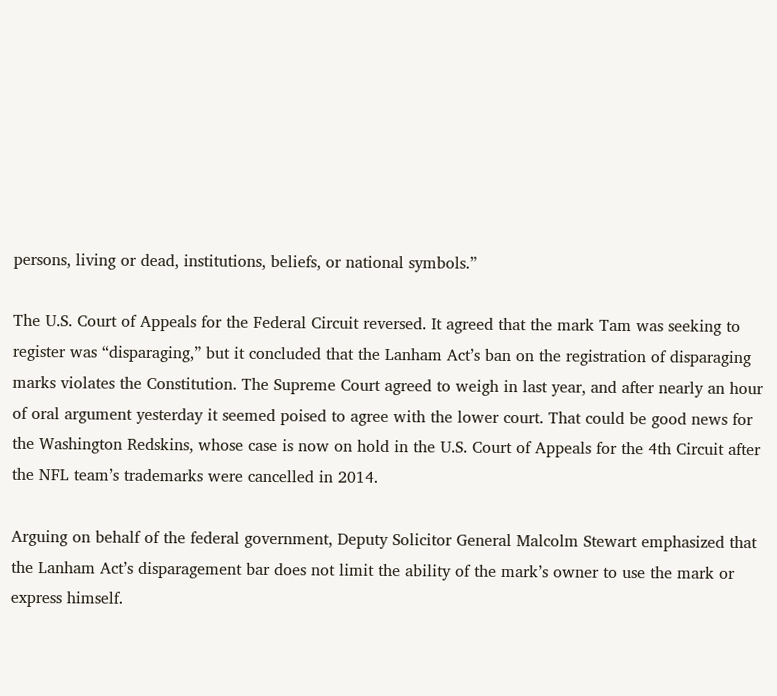persons, living or dead, institutions, beliefs, or national symbols.”

The U.S. Court of Appeals for the Federal Circuit reversed. It agreed that the mark Tam was seeking to register was “disparaging,” but it concluded that the Lanham Act’s ban on the registration of disparaging marks violates the Constitution. The Supreme Court agreed to weigh in last year, and after nearly an hour of oral argument yesterday it seemed poised to agree with the lower court. That could be good news for the Washington Redskins, whose case is now on hold in the U.S. Court of Appeals for the 4th Circuit after the NFL team’s trademarks were cancelled in 2014.

Arguing on behalf of the federal government, Deputy Solicitor General Malcolm Stewart emphasized that the Lanham Act’s disparagement bar does not limit the ability of the mark’s owner to use the mark or express himself.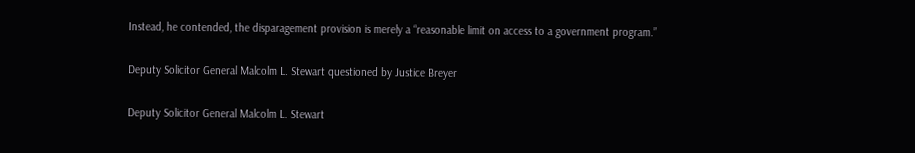Instead, he contended, the disparagement provision is merely a “reasonable limit on access to a government program.”

Deputy Solicitor General Malcolm L. Stewart questioned by Justice Breyer

Deputy Solicitor General Malcolm L. Stewart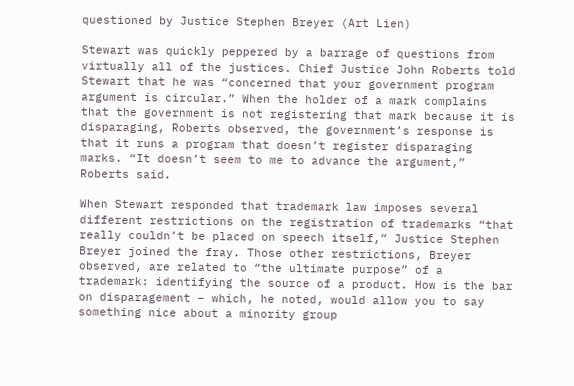questioned by Justice Stephen Breyer (Art Lien)

Stewart was quickly peppered by a barrage of questions from virtually all of the justices. Chief Justice John Roberts told Stewart that he was “concerned that your government program argument is circular.” When the holder of a mark complains that the government is not registering that mark because it is disparaging, Roberts observed, the government’s response is that it runs a program that doesn’t register disparaging marks. “It doesn’t seem to me to advance the argument,” Roberts said.

When Stewart responded that trademark law imposes several different restrictions on the registration of trademarks “that really couldn’t be placed on speech itself,” Justice Stephen Breyer joined the fray. Those other restrictions, Breyer observed, are related to “the ultimate purpose” of a trademark: identifying the source of a product. How is the bar on disparagement – which, he noted, would allow you to say something nice about a minority group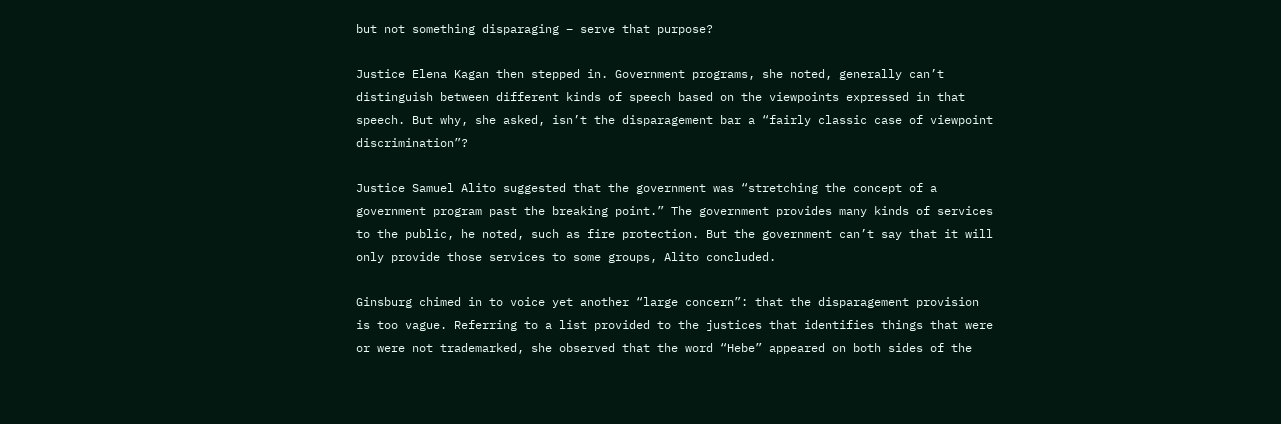but not something disparaging – serve that purpose?

Justice Elena Kagan then stepped in. Government programs, she noted, generally can’t distinguish between different kinds of speech based on the viewpoints expressed in that speech. But why, she asked, isn’t the disparagement bar a “fairly classic case of viewpoint discrimination”?

Justice Samuel Alito suggested that the government was “stretching the concept of a government program past the breaking point.” The government provides many kinds of services to the public, he noted, such as fire protection. But the government can’t say that it will only provide those services to some groups, Alito concluded.

Ginsburg chimed in to voice yet another “large concern”: that the disparagement provision is too vague. Referring to a list provided to the justices that identifies things that were or were not trademarked, she observed that the word “Hebe” appeared on both sides of the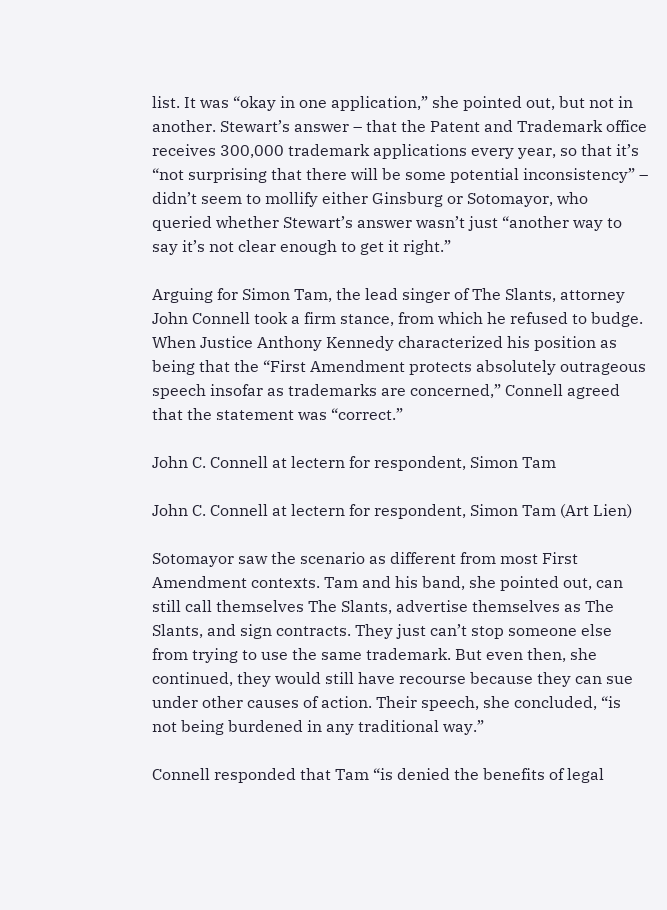list. It was “okay in one application,” she pointed out, but not in another. Stewart’s answer – that the Patent and Trademark office receives 300,000 trademark applications every year, so that it’s “not surprising that there will be some potential inconsistency” – didn’t seem to mollify either Ginsburg or Sotomayor, who queried whether Stewart’s answer wasn’t just “another way to say it’s not clear enough to get it right.”

Arguing for Simon Tam, the lead singer of The Slants, attorney John Connell took a firm stance, from which he refused to budge. When Justice Anthony Kennedy characterized his position as being that the “First Amendment protects absolutely outrageous speech insofar as trademarks are concerned,” Connell agreed that the statement was “correct.”

John C. Connell at lectern for respondent, Simon Tam

John C. Connell at lectern for respondent, Simon Tam (Art Lien)

Sotomayor saw the scenario as different from most First Amendment contexts. Tam and his band, she pointed out, can still call themselves The Slants, advertise themselves as The Slants, and sign contracts. They just can’t stop someone else from trying to use the same trademark. But even then, she continued, they would still have recourse because they can sue under other causes of action. Their speech, she concluded, “is not being burdened in any traditional way.”

Connell responded that Tam “is denied the benefits of legal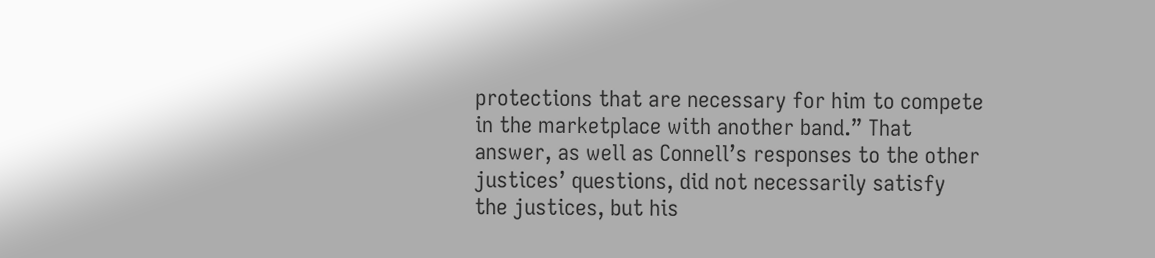protections that are necessary for him to compete in the marketplace with another band.” That answer, as well as Connell’s responses to the other justices’ questions, did not necessarily satisfy the justices, but his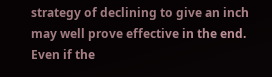strategy of declining to give an inch may well prove effective in the end. Even if the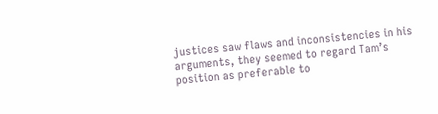justices saw flaws and inconsistencies in his arguments, they seemed to regard Tam’s position as preferable to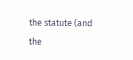the statute (and the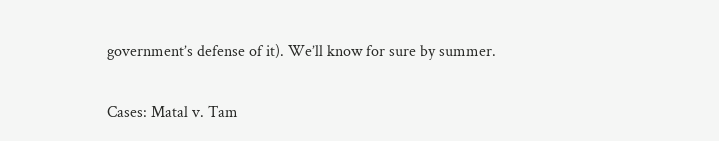government’s defense of it). We’ll know for sure by summer.

Cases: Matal v. Tam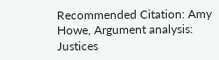Recommended Citation: Amy Howe, Argument analysis: Justices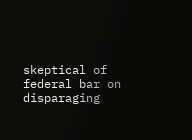skeptical of federal bar on disparaging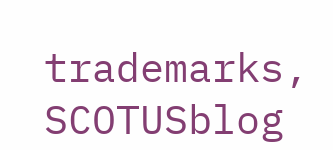trademarks, SCOTUSblog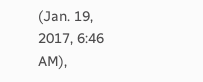(Jan. 19, 2017, 6:46 AM),